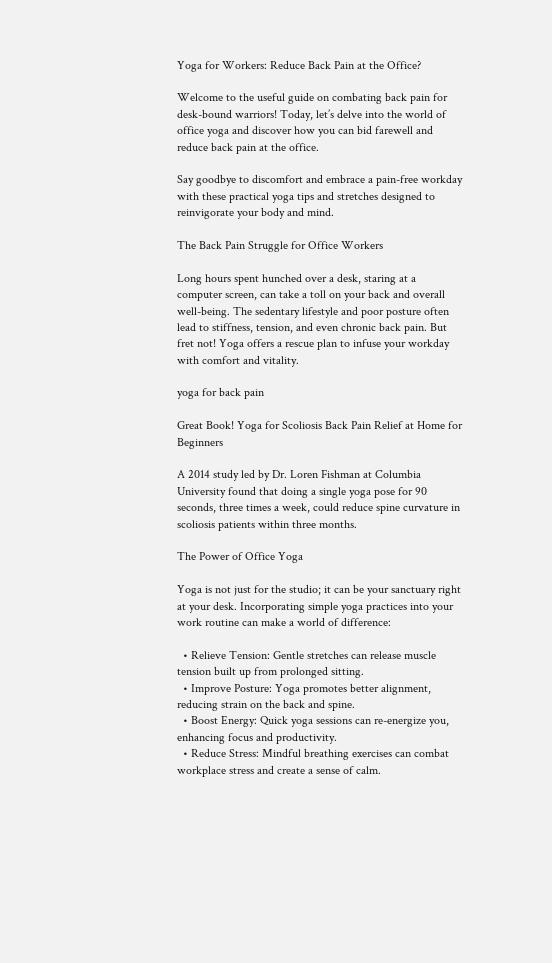Yoga for Workers: Reduce Back Pain at the Office?

Welcome to the useful guide on combating back pain for desk-bound warriors! Today, let’s delve into the world of office yoga and discover how you can bid farewell and reduce back pain at the office.

Say goodbye to discomfort and embrace a pain-free workday with these practical yoga tips and stretches designed to reinvigorate your body and mind.

The Back Pain Struggle for Office Workers

Long hours spent hunched over a desk, staring at a computer screen, can take a toll on your back and overall well-being. The sedentary lifestyle and poor posture often lead to stiffness, tension, and even chronic back pain. But fret not! Yoga offers a rescue plan to infuse your workday with comfort and vitality.

yoga for back pain

Great Book! Yoga for Scoliosis Back Pain Relief at Home for Beginners

A 2014 study led by Dr. Loren Fishman at Columbia University found that doing a single yoga pose for 90 seconds, three times a week, could reduce spine curvature in scoliosis patients within three months.

The Power of Office Yoga

Yoga is not just for the studio; it can be your sanctuary right at your desk. Incorporating simple yoga practices into your work routine can make a world of difference:

  • Relieve Tension: Gentle stretches can release muscle tension built up from prolonged sitting.
  • Improve Posture: Yoga promotes better alignment, reducing strain on the back and spine.
  • Boost Energy: Quick yoga sessions can re-energize you, enhancing focus and productivity.
  • Reduce Stress: Mindful breathing exercises can combat workplace stress and create a sense of calm.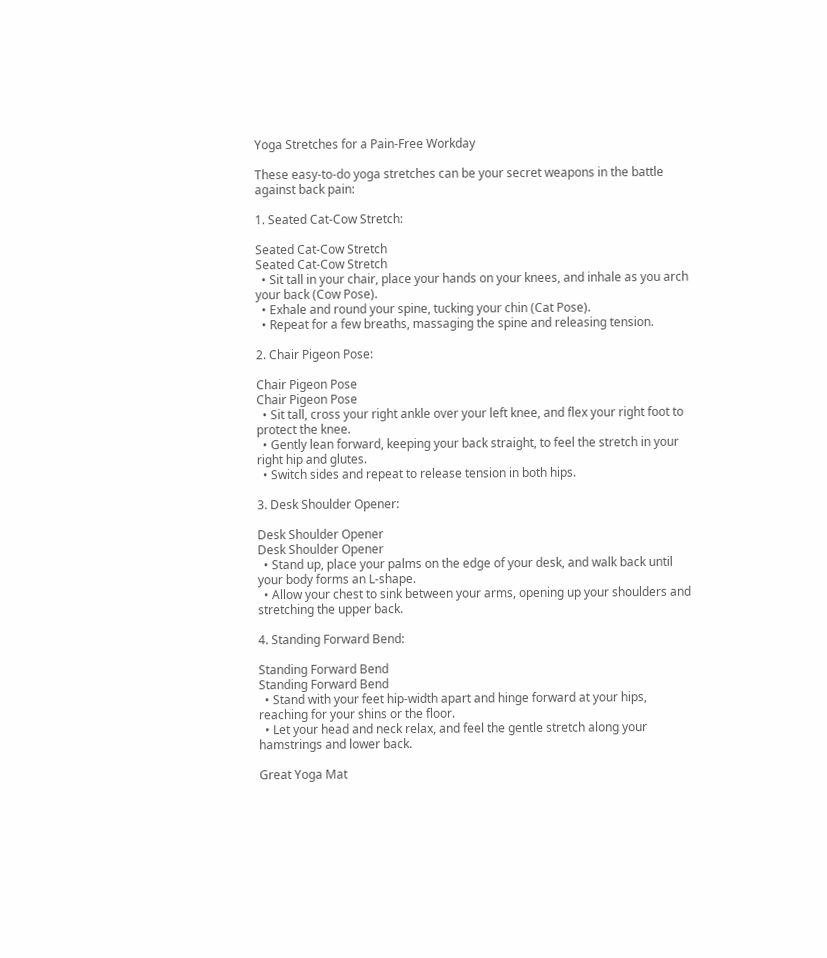Yoga Stretches for a Pain-Free Workday

These easy-to-do yoga stretches can be your secret weapons in the battle against back pain:

1. Seated Cat-Cow Stretch:

Seated Cat-Cow Stretch
Seated Cat-Cow Stretch
  • Sit tall in your chair, place your hands on your knees, and inhale as you arch your back (Cow Pose).
  • Exhale and round your spine, tucking your chin (Cat Pose).
  • Repeat for a few breaths, massaging the spine and releasing tension.

2. Chair Pigeon Pose:

Chair Pigeon Pose
Chair Pigeon Pose
  • Sit tall, cross your right ankle over your left knee, and flex your right foot to protect the knee.
  • Gently lean forward, keeping your back straight, to feel the stretch in your right hip and glutes.
  • Switch sides and repeat to release tension in both hips.

3. Desk Shoulder Opener:

Desk Shoulder Opener
Desk Shoulder Opener
  • Stand up, place your palms on the edge of your desk, and walk back until your body forms an L-shape.
  • Allow your chest to sink between your arms, opening up your shoulders and stretching the upper back.

4. Standing Forward Bend:

Standing Forward Bend
Standing Forward Bend
  • Stand with your feet hip-width apart and hinge forward at your hips, reaching for your shins or the floor.
  • Let your head and neck relax, and feel the gentle stretch along your hamstrings and lower back.

Great Yoga Mat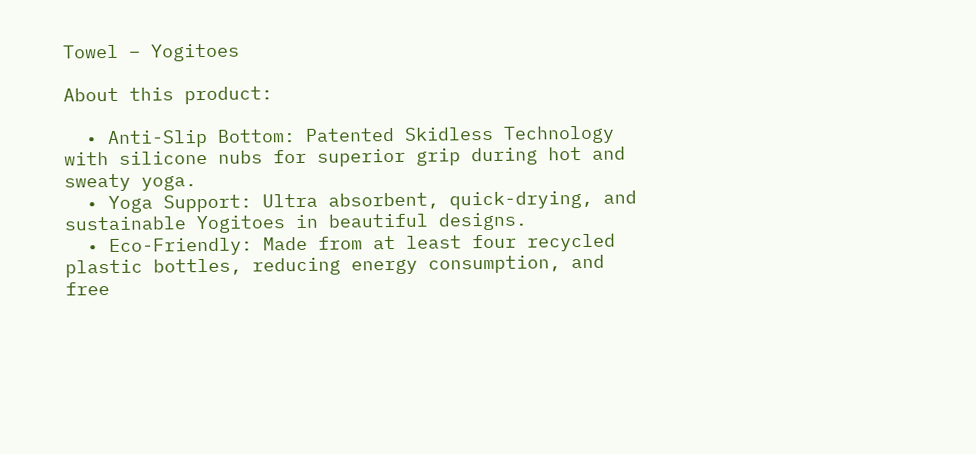Towel – Yogitoes

About this product:

  • Anti-Slip Bottom: Patented Skidless Technology with silicone nubs for superior grip during hot and sweaty yoga.
  • Yoga Support: Ultra absorbent, quick-drying, and sustainable Yogitoes in beautiful designs.
  • Eco-Friendly: Made from at least four recycled plastic bottles, reducing energy consumption, and free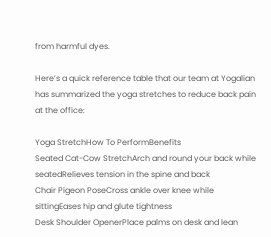from harmful dyes.

Here’s a quick reference table that our team at Yogalian has summarized the yoga stretches to reduce back pain at the office:

Yoga StretchHow To PerformBenefits
Seated Cat-Cow StretchArch and round your back while seatedRelieves tension in the spine and back
Chair Pigeon PoseCross ankle over knee while sittingEases hip and glute tightness
Desk Shoulder OpenerPlace palms on desk and lean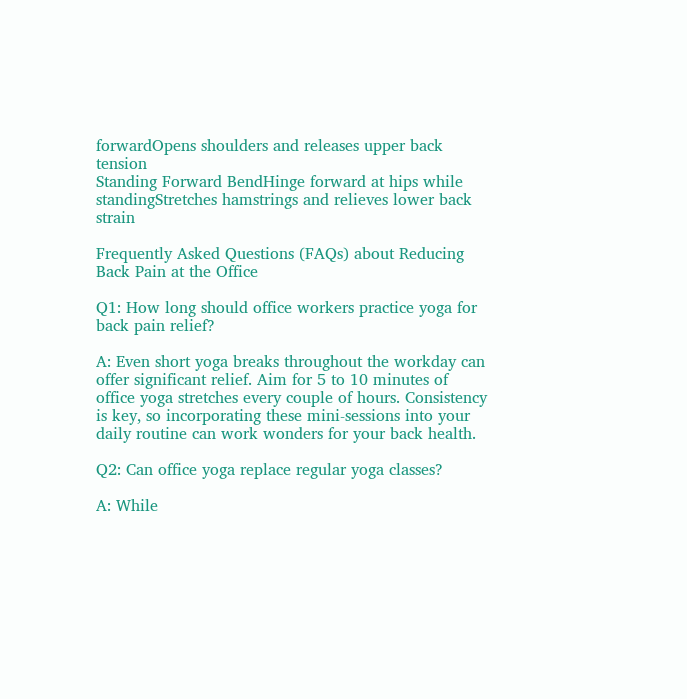forwardOpens shoulders and releases upper back tension
Standing Forward BendHinge forward at hips while standingStretches hamstrings and relieves lower back strain

Frequently Asked Questions (FAQs) about Reducing Back Pain at the Office

Q1: How long should office workers practice yoga for back pain relief?

A: Even short yoga breaks throughout the workday can offer significant relief. Aim for 5 to 10 minutes of office yoga stretches every couple of hours. Consistency is key, so incorporating these mini-sessions into your daily routine can work wonders for your back health.

Q2: Can office yoga replace regular yoga classes?

A: While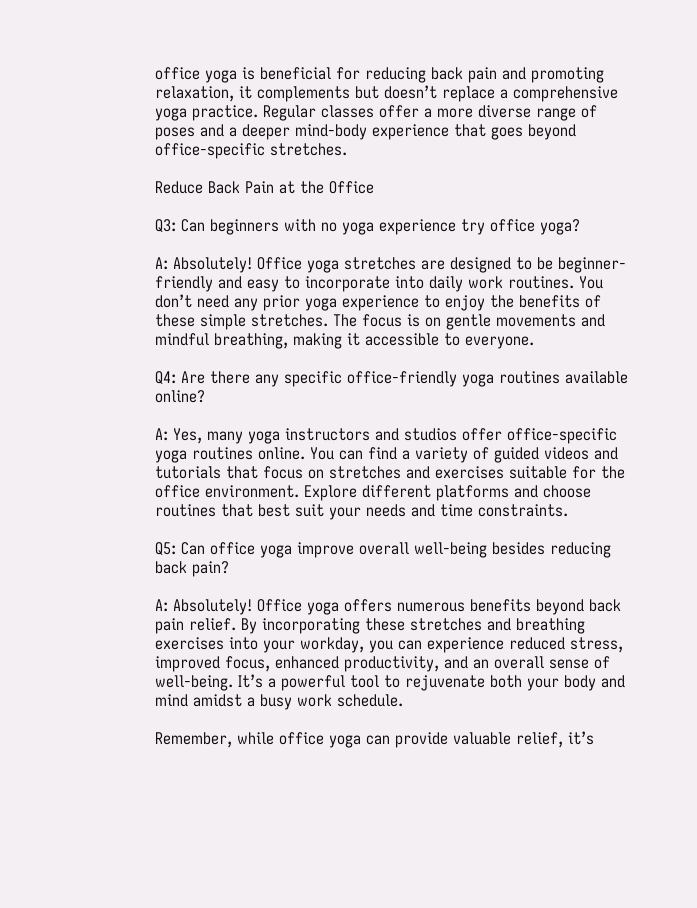office yoga is beneficial for reducing back pain and promoting relaxation, it complements but doesn’t replace a comprehensive yoga practice. Regular classes offer a more diverse range of poses and a deeper mind-body experience that goes beyond office-specific stretches.

Reduce Back Pain at the Office

Q3: Can beginners with no yoga experience try office yoga?

A: Absolutely! Office yoga stretches are designed to be beginner-friendly and easy to incorporate into daily work routines. You don’t need any prior yoga experience to enjoy the benefits of these simple stretches. The focus is on gentle movements and mindful breathing, making it accessible to everyone.

Q4: Are there any specific office-friendly yoga routines available online?

A: Yes, many yoga instructors and studios offer office-specific yoga routines online. You can find a variety of guided videos and tutorials that focus on stretches and exercises suitable for the office environment. Explore different platforms and choose routines that best suit your needs and time constraints.

Q5: Can office yoga improve overall well-being besides reducing back pain?

A: Absolutely! Office yoga offers numerous benefits beyond back pain relief. By incorporating these stretches and breathing exercises into your workday, you can experience reduced stress, improved focus, enhanced productivity, and an overall sense of well-being. It’s a powerful tool to rejuvenate both your body and mind amidst a busy work schedule.

Remember, while office yoga can provide valuable relief, it’s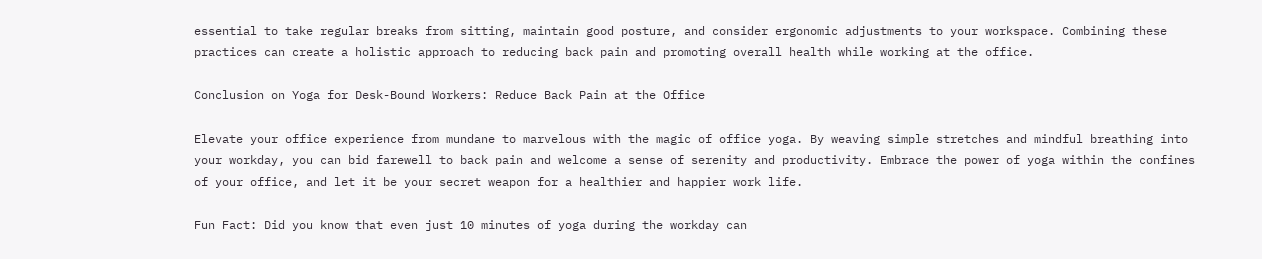essential to take regular breaks from sitting, maintain good posture, and consider ergonomic adjustments to your workspace. Combining these practices can create a holistic approach to reducing back pain and promoting overall health while working at the office.

Conclusion on Yoga for Desk-Bound Workers: Reduce Back Pain at the Office

Elevate your office experience from mundane to marvelous with the magic of office yoga. By weaving simple stretches and mindful breathing into your workday, you can bid farewell to back pain and welcome a sense of serenity and productivity. Embrace the power of yoga within the confines of your office, and let it be your secret weapon for a healthier and happier work life.

Fun Fact: Did you know that even just 10 minutes of yoga during the workday can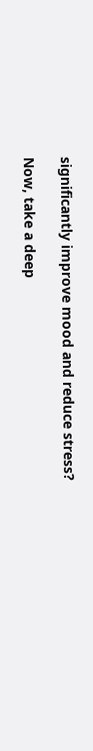significantly improve mood and reduce stress?

Now, take a deep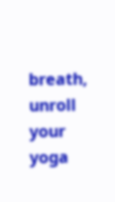breath, unroll your yoga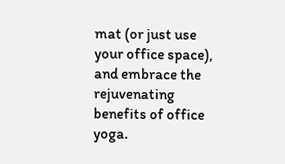mat (or just use your office space), and embrace the rejuvenating benefits of office yoga.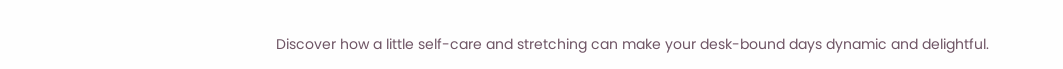Discover how a little self-care and stretching can make your desk-bound days dynamic and delightful.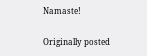Namaste!

Originally posted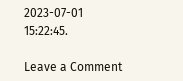2023-07-01 15:22:45.

Leave a Comment